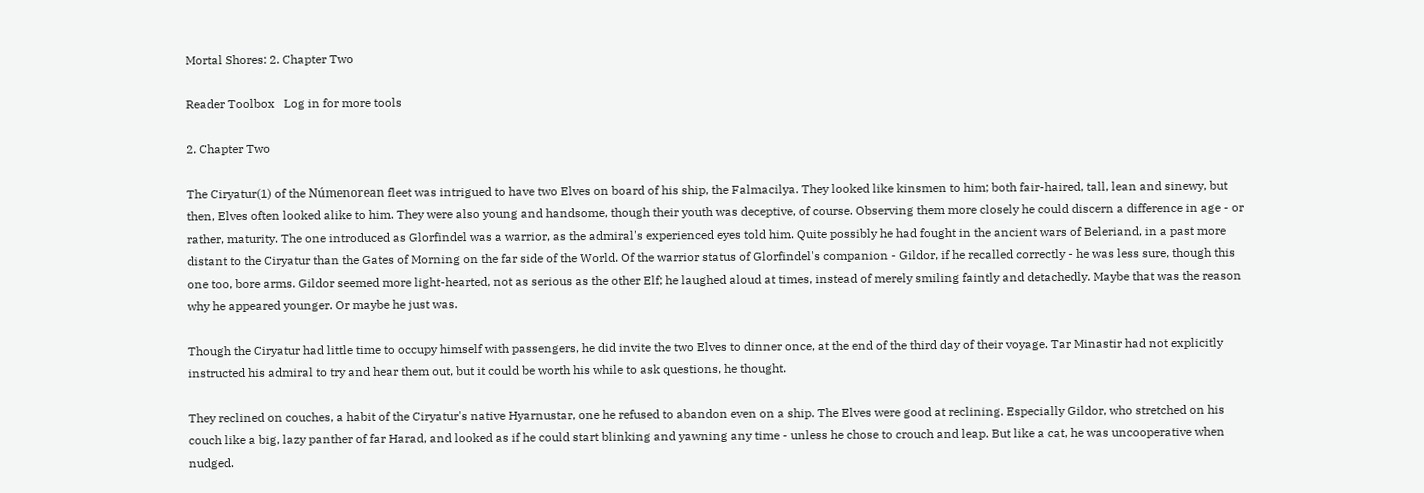Mortal Shores: 2. Chapter Two

Reader Toolbox   Log in for more tools

2. Chapter Two

The Ciryatur(1) of the Númenorean fleet was intrigued to have two Elves on board of his ship, the Falmacilya. They looked like kinsmen to him; both fair-haired, tall, lean and sinewy, but then, Elves often looked alike to him. They were also young and handsome, though their youth was deceptive, of course. Observing them more closely he could discern a difference in age - or rather, maturity. The one introduced as Glorfindel was a warrior, as the admiral's experienced eyes told him. Quite possibly he had fought in the ancient wars of Beleriand, in a past more distant to the Ciryatur than the Gates of Morning on the far side of the World. Of the warrior status of Glorfindel's companion - Gildor, if he recalled correctly - he was less sure, though this one too, bore arms. Gildor seemed more light-hearted, not as serious as the other Elf; he laughed aloud at times, instead of merely smiling faintly and detachedly. Maybe that was the reason why he appeared younger. Or maybe he just was.

Though the Ciryatur had little time to occupy himself with passengers, he did invite the two Elves to dinner once, at the end of the third day of their voyage. Tar Minastir had not explicitly instructed his admiral to try and hear them out, but it could be worth his while to ask questions, he thought.

They reclined on couches, a habit of the Ciryatur's native Hyarnustar, one he refused to abandon even on a ship. The Elves were good at reclining. Especially Gildor, who stretched on his couch like a big, lazy panther of far Harad, and looked as if he could start blinking and yawning any time - unless he chose to crouch and leap. But like a cat, he was uncooperative when nudged.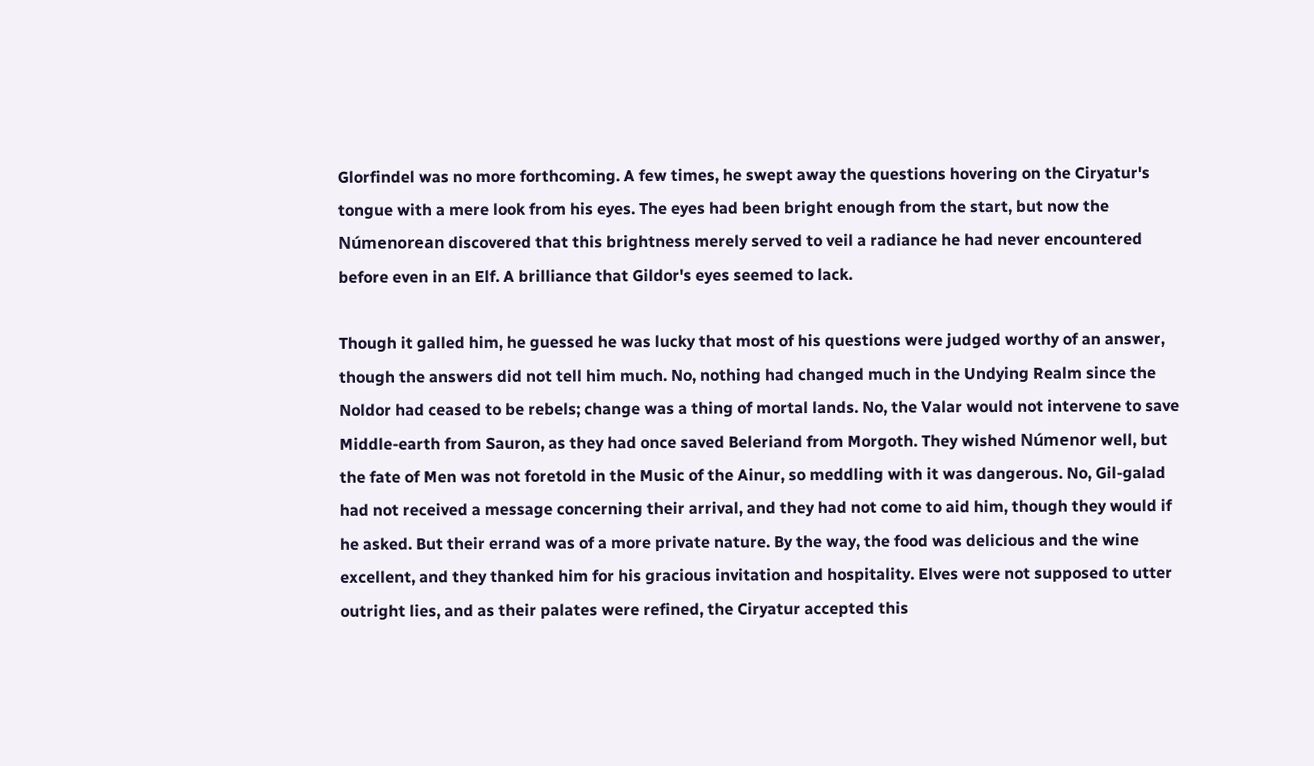Glorfindel was no more forthcoming. A few times, he swept away the questions hovering on the Ciryatur's tongue with a mere look from his eyes. The eyes had been bright enough from the start, but now the Númenorean discovered that this brightness merely served to veil a radiance he had never encountered before even in an Elf. A brilliance that Gildor's eyes seemed to lack.

Though it galled him, he guessed he was lucky that most of his questions were judged worthy of an answer, though the answers did not tell him much. No, nothing had changed much in the Undying Realm since the Noldor had ceased to be rebels; change was a thing of mortal lands. No, the Valar would not intervene to save Middle-earth from Sauron, as they had once saved Beleriand from Morgoth. They wished Númenor well, but the fate of Men was not foretold in the Music of the Ainur, so meddling with it was dangerous. No, Gil-galad had not received a message concerning their arrival, and they had not come to aid him, though they would if he asked. But their errand was of a more private nature. By the way, the food was delicious and the wine excellent, and they thanked him for his gracious invitation and hospitality. Elves were not supposed to utter outright lies, and as their palates were refined, the Ciryatur accepted this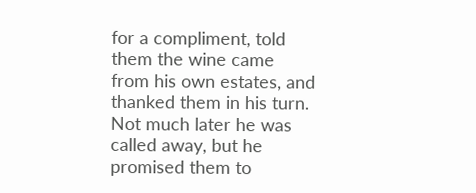for a compliment, told them the wine came from his own estates, and thanked them in his turn. Not much later he was called away, but he promised them to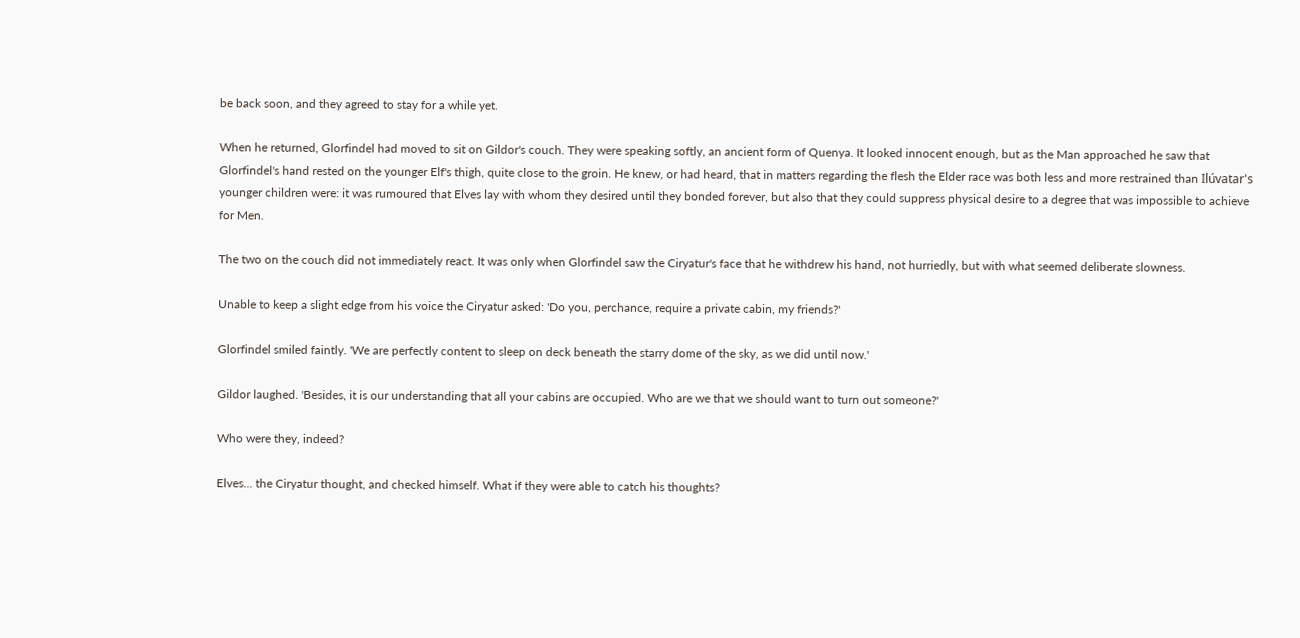be back soon, and they agreed to stay for a while yet.

When he returned, Glorfindel had moved to sit on Gildor's couch. They were speaking softly, an ancient form of Quenya. It looked innocent enough, but as the Man approached he saw that Glorfindel's hand rested on the younger Elf's thigh, quite close to the groin. He knew, or had heard, that in matters regarding the flesh the Elder race was both less and more restrained than Ilúvatar's younger children were: it was rumoured that Elves lay with whom they desired until they bonded forever, but also that they could suppress physical desire to a degree that was impossible to achieve for Men.

The two on the couch did not immediately react. It was only when Glorfindel saw the Ciryatur's face that he withdrew his hand, not hurriedly, but with what seemed deliberate slowness.

Unable to keep a slight edge from his voice the Ciryatur asked: 'Do you, perchance, require a private cabin, my friends?'

Glorfindel smiled faintly. 'We are perfectly content to sleep on deck beneath the starry dome of the sky, as we did until now.'

Gildor laughed. 'Besides, it is our understanding that all your cabins are occupied. Who are we that we should want to turn out someone?'

Who were they, indeed?

Elves... the Ciryatur thought, and checked himself. What if they were able to catch his thoughts?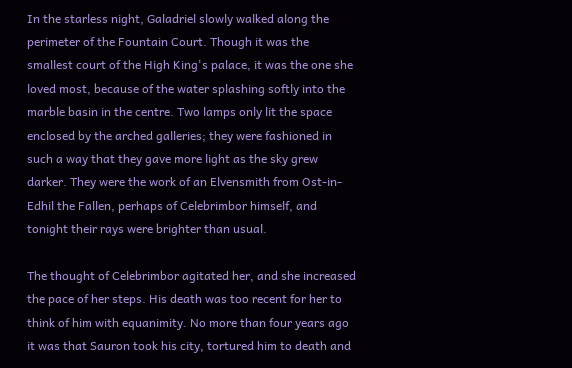In the starless night, Galadriel slowly walked along the perimeter of the Fountain Court. Though it was the smallest court of the High King's palace, it was the one she loved most, because of the water splashing softly into the marble basin in the centre. Two lamps only lit the space enclosed by the arched galleries; they were fashioned in such a way that they gave more light as the sky grew darker. They were the work of an Elvensmith from Ost-in-Edhil the Fallen, perhaps of Celebrimbor himself, and tonight their rays were brighter than usual.

The thought of Celebrimbor agitated her, and she increased the pace of her steps. His death was too recent for her to think of him with equanimity. No more than four years ago it was that Sauron took his city, tortured him to death and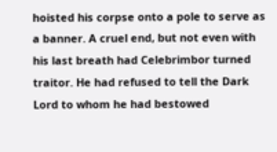hoisted his corpse onto a pole to serve as a banner. A cruel end, but not even with his last breath had Celebrimbor turned traitor. He had refused to tell the Dark Lord to whom he had bestowed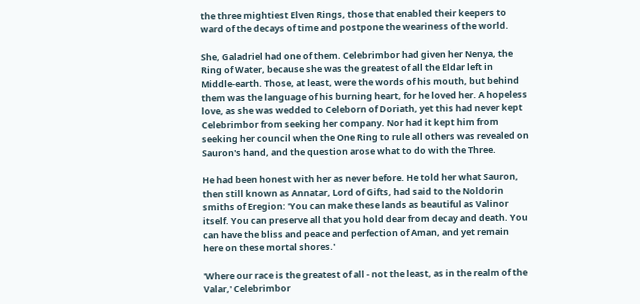the three mightiest Elven Rings, those that enabled their keepers to ward of the decays of time and postpone the weariness of the world.

She, Galadriel had one of them. Celebrimbor had given her Nenya, the Ring of Water, because she was the greatest of all the Eldar left in Middle-earth. Those, at least, were the words of his mouth, but behind them was the language of his burning heart, for he loved her. A hopeless love, as she was wedded to Celeborn of Doriath, yet this had never kept Celebrimbor from seeking her company. Nor had it kept him from seeking her council when the One Ring to rule all others was revealed on Sauron's hand, and the question arose what to do with the Three.

He had been honest with her as never before. He told her what Sauron, then still known as Annatar, Lord of Gifts, had said to the Noldorin smiths of Eregion: 'You can make these lands as beautiful as Valinor itself. You can preserve all that you hold dear from decay and death. You can have the bliss and peace and perfection of Aman, and yet remain here on these mortal shores.'

'Where our race is the greatest of all - not the least, as in the realm of the Valar,' Celebrimbor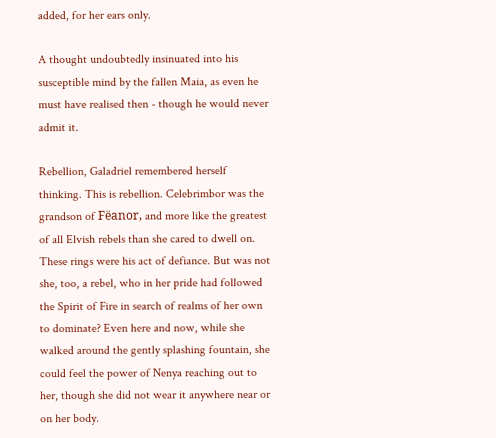added, for her ears only.

A thought undoubtedly insinuated into his susceptible mind by the fallen Maia, as even he must have realised then - though he would never admit it.

Rebellion, Galadriel remembered herself thinking. This is rebellion. Celebrimbor was the grandson of Fëanor, and more like the greatest of all Elvish rebels than she cared to dwell on. These rings were his act of defiance. But was not she, too, a rebel, who in her pride had followed the Spirit of Fire in search of realms of her own to dominate? Even here and now, while she walked around the gently splashing fountain, she could feel the power of Nenya reaching out to her, though she did not wear it anywhere near or on her body.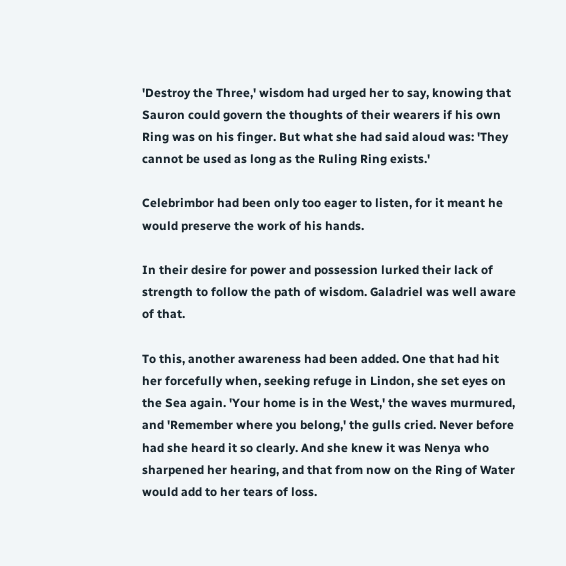'Destroy the Three,' wisdom had urged her to say, knowing that Sauron could govern the thoughts of their wearers if his own Ring was on his finger. But what she had said aloud was: 'They cannot be used as long as the Ruling Ring exists.'

Celebrimbor had been only too eager to listen, for it meant he would preserve the work of his hands.

In their desire for power and possession lurked their lack of strength to follow the path of wisdom. Galadriel was well aware of that.

To this, another awareness had been added. One that had hit her forcefully when, seeking refuge in Lindon, she set eyes on the Sea again. 'Your home is in the West,' the waves murmured, and 'Remember where you belong,' the gulls cried. Never before had she heard it so clearly. And she knew it was Nenya who sharpened her hearing, and that from now on the Ring of Water would add to her tears of loss.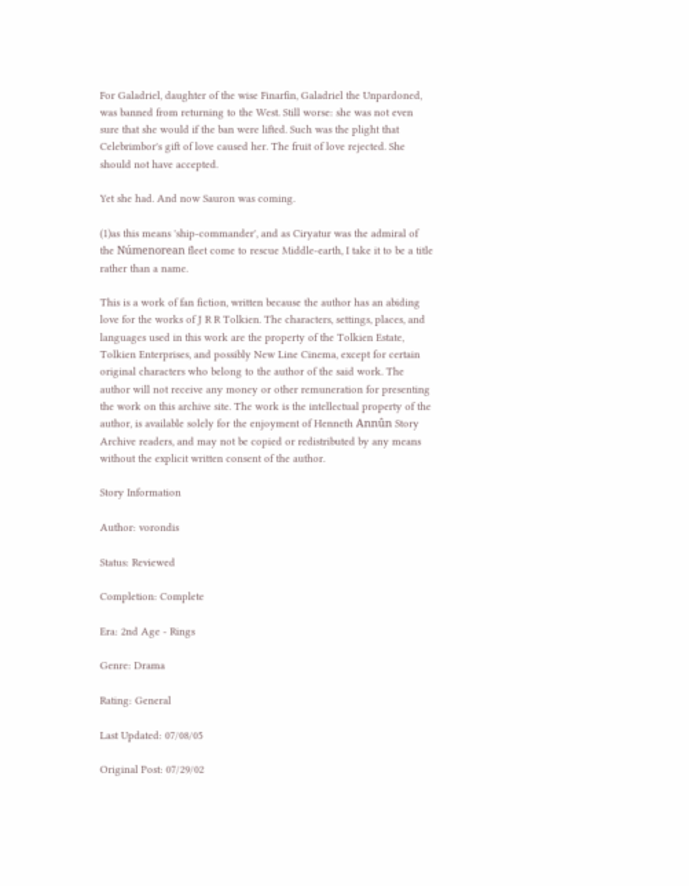For Galadriel, daughter of the wise Finarfin, Galadriel the Unpardoned, was banned from returning to the West. Still worse: she was not even sure that she would if the ban were lifted. Such was the plight that Celebrimbor's gift of love caused her. The fruit of love rejected. She should not have accepted.

Yet she had. And now Sauron was coming.

(1)as this means 'ship-commander', and as Ciryatur was the admiral of the Númenorean fleet come to rescue Middle-earth, I take it to be a title rather than a name.

This is a work of fan fiction, written because the author has an abiding love for the works of J R R Tolkien. The characters, settings, places, and languages used in this work are the property of the Tolkien Estate, Tolkien Enterprises, and possibly New Line Cinema, except for certain original characters who belong to the author of the said work. The author will not receive any money or other remuneration for presenting the work on this archive site. The work is the intellectual property of the author, is available solely for the enjoyment of Henneth Annûn Story Archive readers, and may not be copied or redistributed by any means without the explicit written consent of the author.

Story Information

Author: vorondis

Status: Reviewed

Completion: Complete

Era: 2nd Age - Rings

Genre: Drama

Rating: General

Last Updated: 07/08/05

Original Post: 07/29/02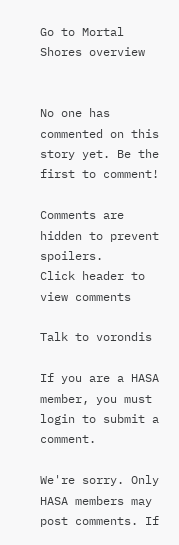Go to Mortal Shores overview


No one has commented on this story yet. Be the first to comment!

Comments are hidden to prevent spoilers.
Click header to view comments

Talk to vorondis

If you are a HASA member, you must login to submit a comment.

We're sorry. Only HASA members may post comments. If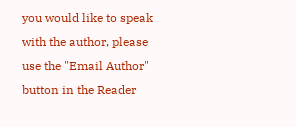you would like to speak with the author, please use the "Email Author" button in the Reader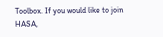Toolbox. If you would like to join HASA,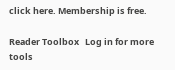click here. Membership is free.

Reader Toolbox   Log in for more tools